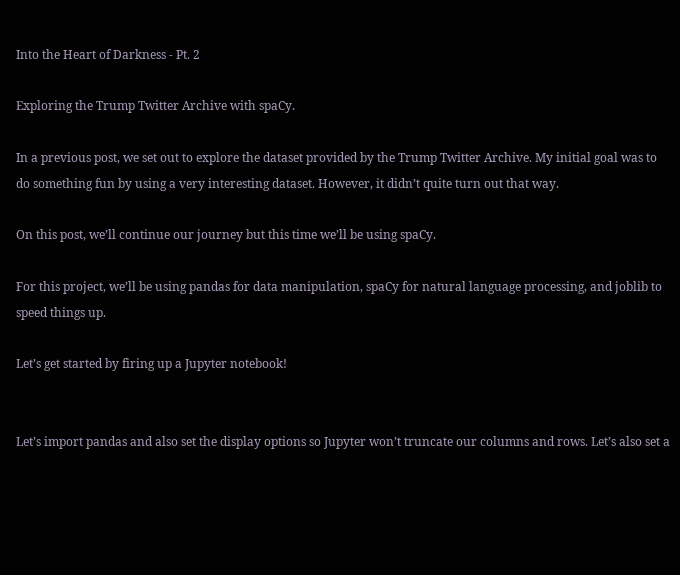Into the Heart of Darkness - Pt. 2

Exploring the Trump Twitter Archive with spaCy.

In a previous post, we set out to explore the dataset provided by the Trump Twitter Archive. My initial goal was to do something fun by using a very interesting dataset. However, it didn’t quite turn out that way.

On this post, we’ll continue our journey but this time we’ll be using spaCy.

For this project, we’ll be using pandas for data manipulation, spaCy for natural language processing, and joblib to speed things up.

Let’s get started by firing up a Jupyter notebook!


Let’s import pandas and also set the display options so Jupyter won’t truncate our columns and rows. Let’s also set a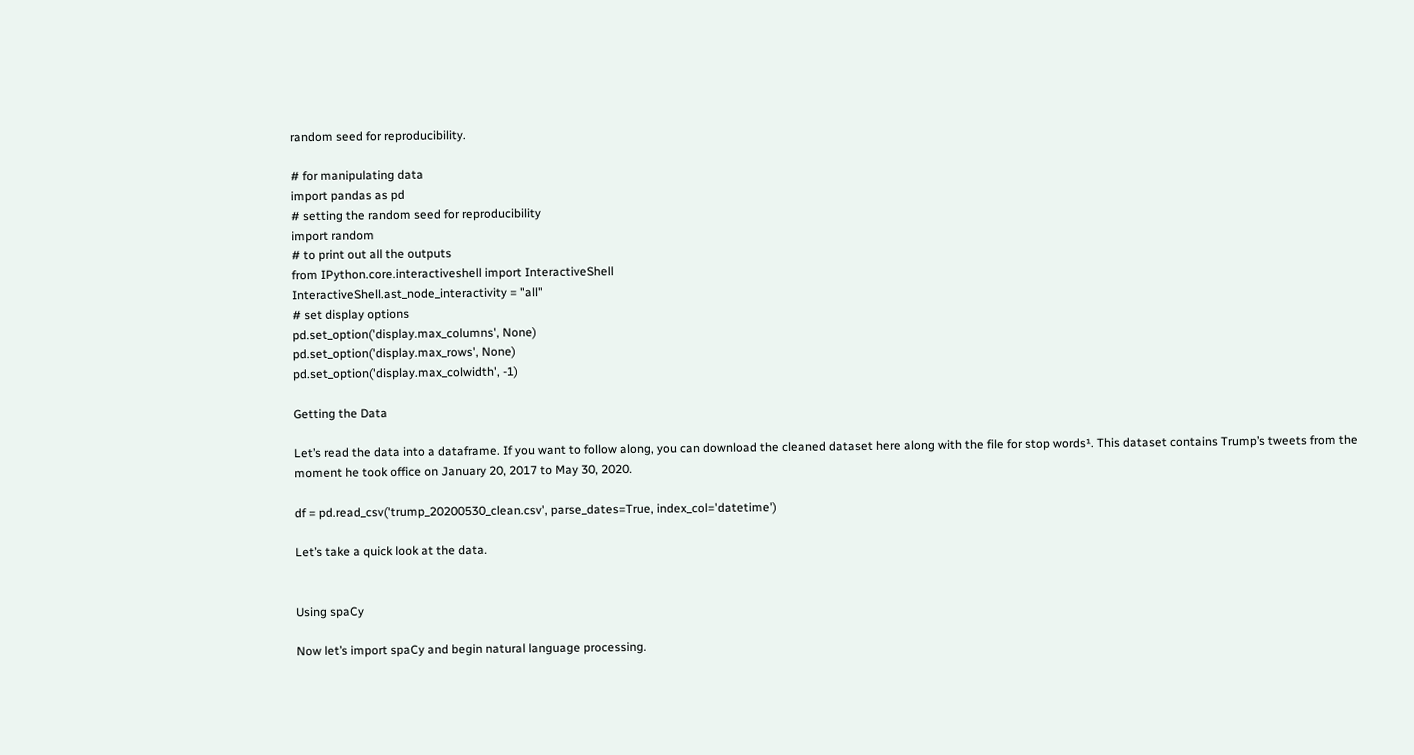random seed for reproducibility.

# for manipulating data
import pandas as pd
# setting the random seed for reproducibility
import random
# to print out all the outputs
from IPython.core.interactiveshell import InteractiveShell
InteractiveShell.ast_node_interactivity = "all"
# set display options
pd.set_option('display.max_columns', None)
pd.set_option('display.max_rows', None)
pd.set_option('display.max_colwidth', -1)

Getting the Data

Let’s read the data into a dataframe. If you want to follow along, you can download the cleaned dataset here along with the file for stop words¹. This dataset contains Trump’s tweets from the moment he took office on January 20, 2017 to May 30, 2020.

df = pd.read_csv('trump_20200530_clean.csv', parse_dates=True, index_col='datetime')

Let’s take a quick look at the data.


Using spaCy

Now let’s import spaCy and begin natural language processing.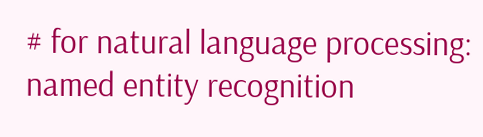# for natural language processing: named entity recognition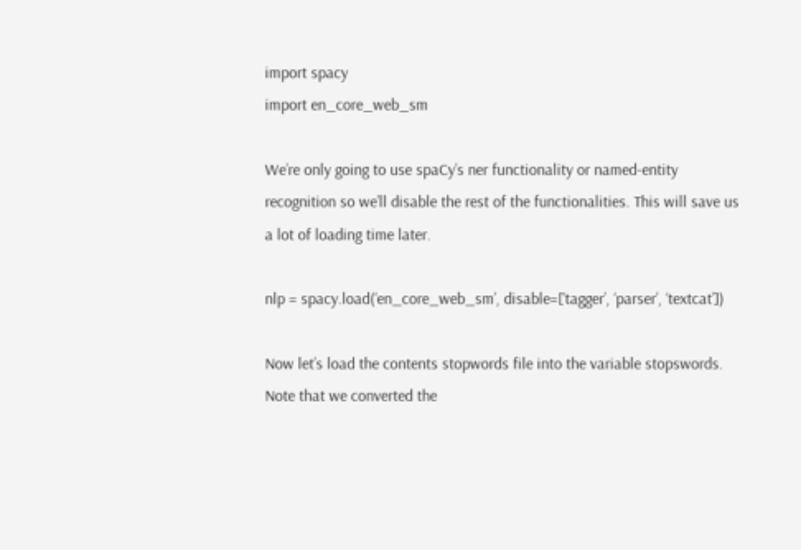import spacy
import en_core_web_sm

We’re only going to use spaCy’s ner functionality or named-entity recognition so we’ll disable the rest of the functionalities. This will save us a lot of loading time later.

nlp = spacy.load(‘en_core_web_sm’, disable=[‘tagger’, ‘parser’, ‘textcat’])

Now let’s load the contents stopwords file into the variable stopswords. Note that we converted the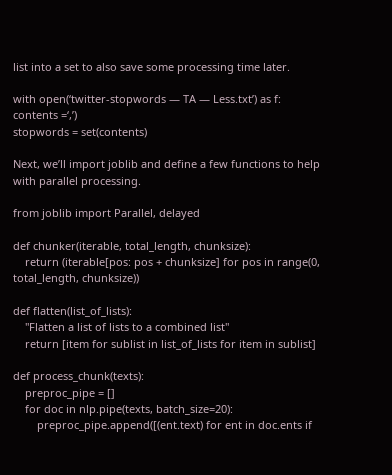list into a set to also save some processing time later.

with open(‘twitter-stopwords — TA — Less.txt’) as f:
contents =‘,’)
stopwords = set(contents)

Next, we’ll import joblib and define a few functions to help with parallel processing.

from joblib import Parallel, delayed

def chunker(iterable, total_length, chunksize):
    return (iterable[pos: pos + chunksize] for pos in range(0, total_length, chunksize))

def flatten(list_of_lists):
    "Flatten a list of lists to a combined list"
    return [item for sublist in list_of_lists for item in sublist]

def process_chunk(texts):
    preproc_pipe = []
    for doc in nlp.pipe(texts, batch_size=20):
        preproc_pipe.append([(ent.text) for ent in doc.ents if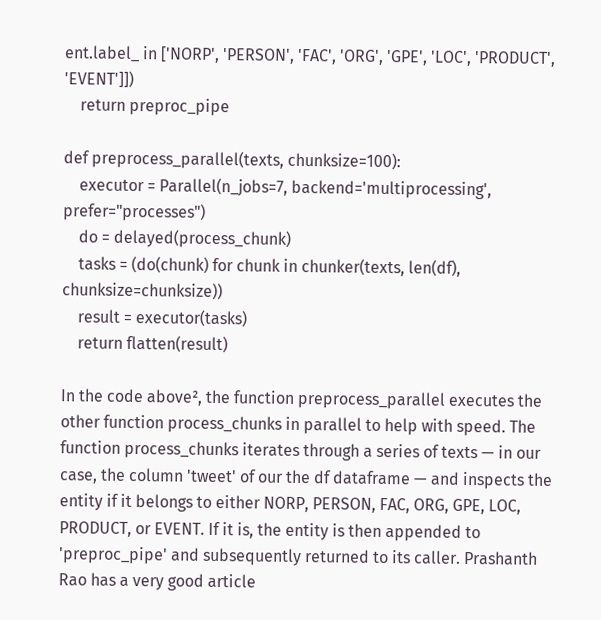ent.label_ in ['NORP', 'PERSON', 'FAC', 'ORG', 'GPE', 'LOC', 'PRODUCT', 'EVENT']])
    return preproc_pipe

def preprocess_parallel(texts, chunksize=100):
    executor = Parallel(n_jobs=7, backend='multiprocessing', prefer="processes")
    do = delayed(process_chunk)
    tasks = (do(chunk) for chunk in chunker(texts, len(df), chunksize=chunksize))
    result = executor(tasks)
    return flatten(result)

In the code above², the function preprocess_parallel executes the other function process_chunks in parallel to help with speed. The function process_chunks iterates through a series of texts — in our case, the column 'tweet' of our the df dataframe — and inspects the entity if it belongs to either NORP, PERSON, FAC, ORG, GPE, LOC, PRODUCT, or EVENT. If it is, the entity is then appended to 'preproc_pipe' and subsequently returned to its caller. Prashanth Rao has a very good article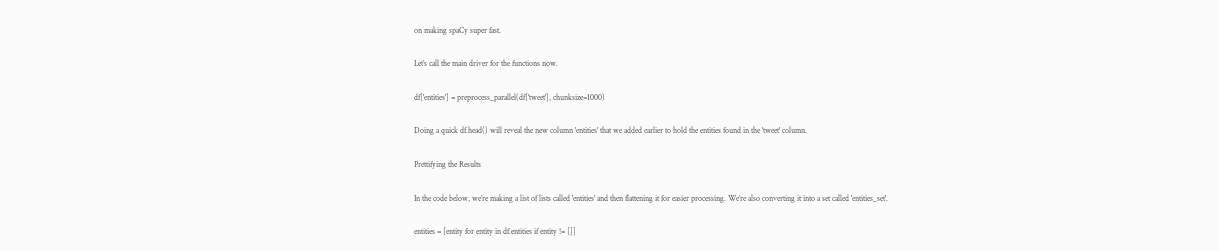on making spaCy super fast.

Let’s call the main driver for the functions now.

df['entities'] = preprocess_parallel(df['tweet'], chunksize=1000)

Doing a quick df.head() will reveal the new column 'entities' that we added earlier to hold the entities found in the 'tweet' column.

Prettifying the Results

In the code below, we’re making a list of lists called 'entities' and then flattening it for easier processing. We’re also converting it into a set called 'entities_set'.

entities = [entity for entity in df.entities if entity != []]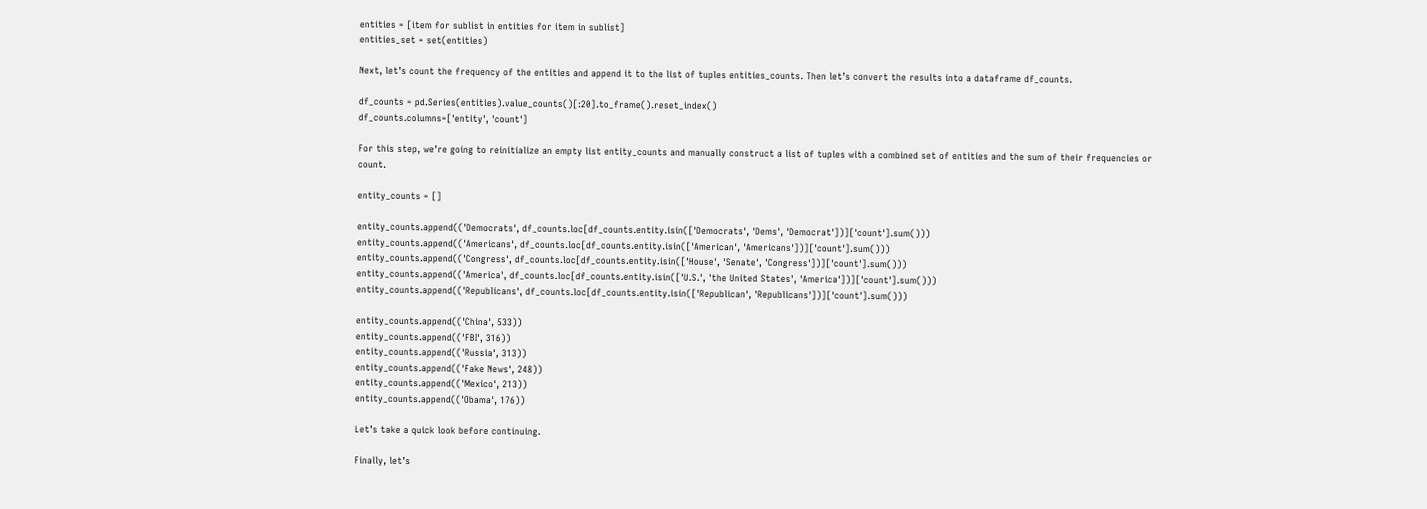entities = [item for sublist in entities for item in sublist]
entities_set = set(entities)

Next, let’s count the frequency of the entities and append it to the list of tuples entities_counts. Then let’s convert the results into a dataframe df_counts.

df_counts = pd.Series(entities).value_counts()[:20].to_frame().reset_index()
df_counts.columns=['entity', 'count']

For this step, we’re going to reinitialize an empty list entity_counts and manually construct a list of tuples with a combined set of entities and the sum of their frequencies or count.

entity_counts = []

entity_counts.append(('Democrats', df_counts.loc[df_counts.entity.isin(['Democrats', 'Dems', 'Democrat'])]['count'].sum()))
entity_counts.append(('Americans', df_counts.loc[df_counts.entity.isin(['American', 'Americans'])]['count'].sum()))
entity_counts.append(('Congress', df_counts.loc[df_counts.entity.isin(['House', 'Senate', 'Congress'])]['count'].sum()))
entity_counts.append(('America', df_counts.loc[df_counts.entity.isin(['U.S.', 'the United States', 'America'])]['count'].sum()))
entity_counts.append(('Republicans', df_counts.loc[df_counts.entity.isin(['Republican', 'Republicans'])]['count'].sum()))

entity_counts.append(('China', 533))
entity_counts.append(('FBI', 316))
entity_counts.append(('Russia', 313))
entity_counts.append(('Fake News', 248))
entity_counts.append(('Mexico', 213))
entity_counts.append(('Obama', 176))

Let’s take a quick look before continuing.

Finally, let’s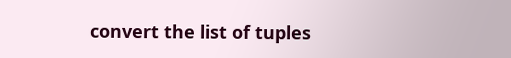convert the list of tuples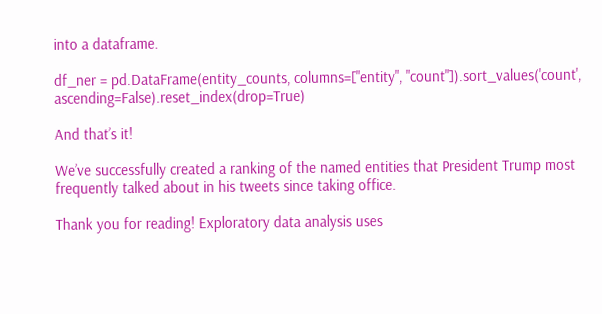into a dataframe.

df_ner = pd.DataFrame(entity_counts, columns=["entity", "count"]).sort_values('count', ascending=False).reset_index(drop=True)

And that’s it!

We’ve successfully created a ranking of the named entities that President Trump most frequently talked about in his tweets since taking office.

Thank you for reading! Exploratory data analysis uses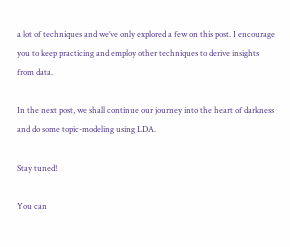a lot of techniques and we’ve only explored a few on this post. I encourage you to keep practicing and employ other techniques to derive insights from data.

In the next post, we shall continue our journey into the heart of darkness and do some topic-modeling using LDA.

Stay tuned!

You can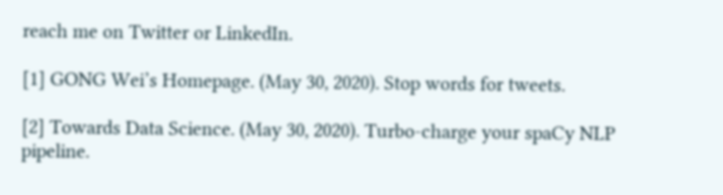reach me on Twitter or LinkedIn.

[1] GONG Wei’s Homepage. (May 30, 2020). Stop words for tweets.

[2] Towards Data Science. (May 30, 2020). Turbo-charge your spaCy NLP pipeline.